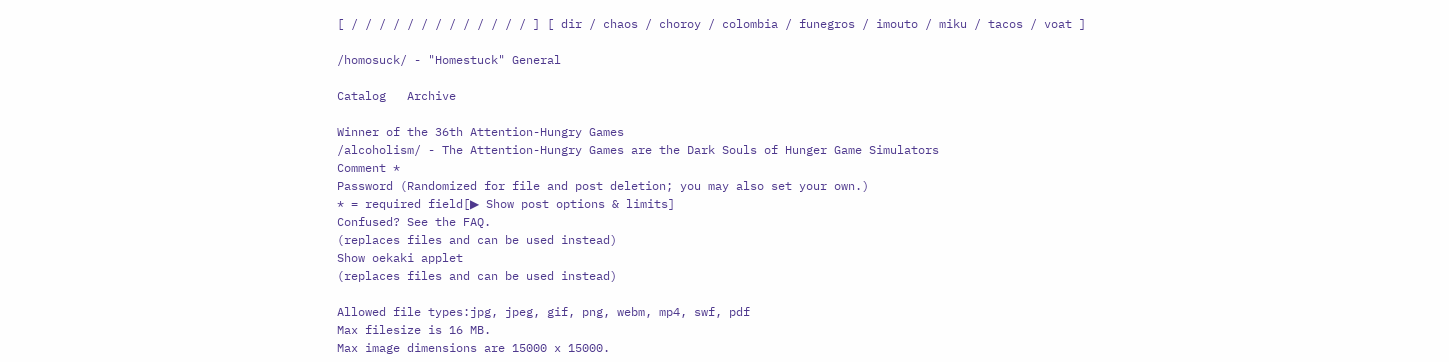[ / / / / / / / / / / / / / ] [ dir / chaos / choroy / colombia / funegros / imouto / miku / tacos / voat ]

/homosuck/ - "Homestuck" General

Catalog   Archive

Winner of the 36th Attention-Hungry Games
/alcoholism/ - The Attention-Hungry Games are the Dark Souls of Hunger Game Simulators
Comment *
Password (Randomized for file and post deletion; you may also set your own.)
* = required field[▶ Show post options & limits]
Confused? See the FAQ.
(replaces files and can be used instead)
Show oekaki applet
(replaces files and can be used instead)

Allowed file types:jpg, jpeg, gif, png, webm, mp4, swf, pdf
Max filesize is 16 MB.
Max image dimensions are 15000 x 15000.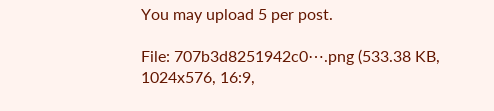You may upload 5 per post.

File: 707b3d8251942c0⋯.png (533.38 KB, 1024x576, 16:9,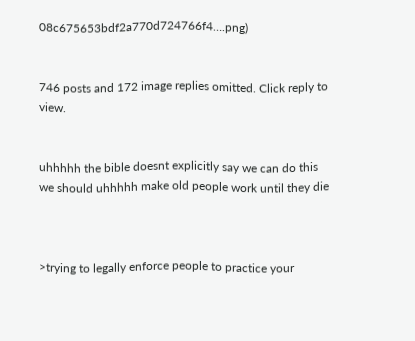08c675653bdf2a770d724766f4….png)


746 posts and 172 image replies omitted. Click reply to view.


uhhhhh the bible doesnt explicitly say we can do this we should uhhhhh make old people work until they die



>trying to legally enforce people to practice your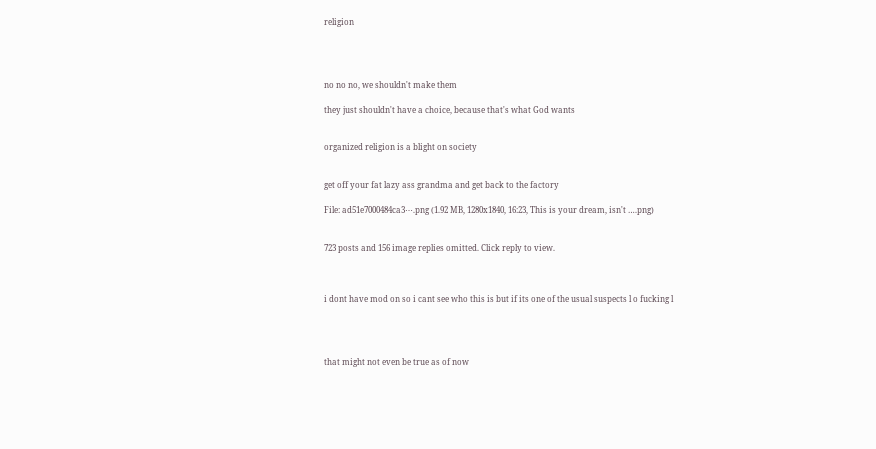religion




no no no, we shouldn't make them

they just shouldn't have a choice, because that's what God wants


organized religion is a blight on society


get off your fat lazy ass grandma and get back to the factory

File: ad51e7000484ca3⋯.png (1.92 MB, 1280x1840, 16:23, This is your dream, isn't ….png)


723 posts and 156 image replies omitted. Click reply to view.



i dont have mod on so i cant see who this is but if its one of the usual suspects l o fucking l




that might not even be true as of now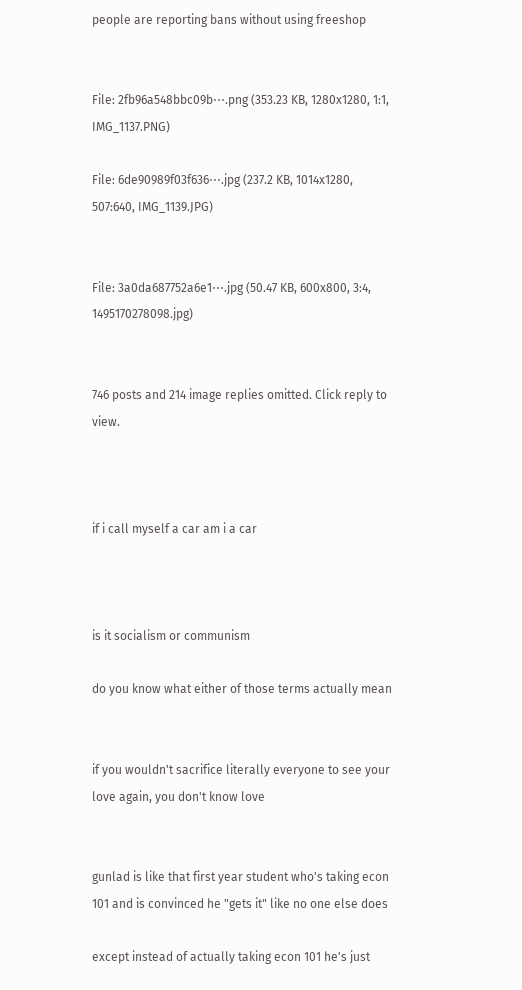people are reporting bans without using freeshop


File: 2fb96a548bbc09b⋯.png (353.23 KB, 1280x1280, 1:1, IMG_1137.PNG)

File: 6de90989f03f636⋯.jpg (237.2 KB, 1014x1280, 507:640, IMG_1139.JPG)


File: 3a0da687752a6e1⋯.jpg (50.47 KB, 600x800, 3:4, 1495170278098.jpg)


746 posts and 214 image replies omitted. Click reply to view.



if i call myself a car am i a car



is it socialism or communism

do you know what either of those terms actually mean


if you wouldn't sacrifice literally everyone to see your love again, you don't know love


gunlad is like that first year student who's taking econ 101 and is convinced he "gets it" like no one else does

except instead of actually taking econ 101 he's just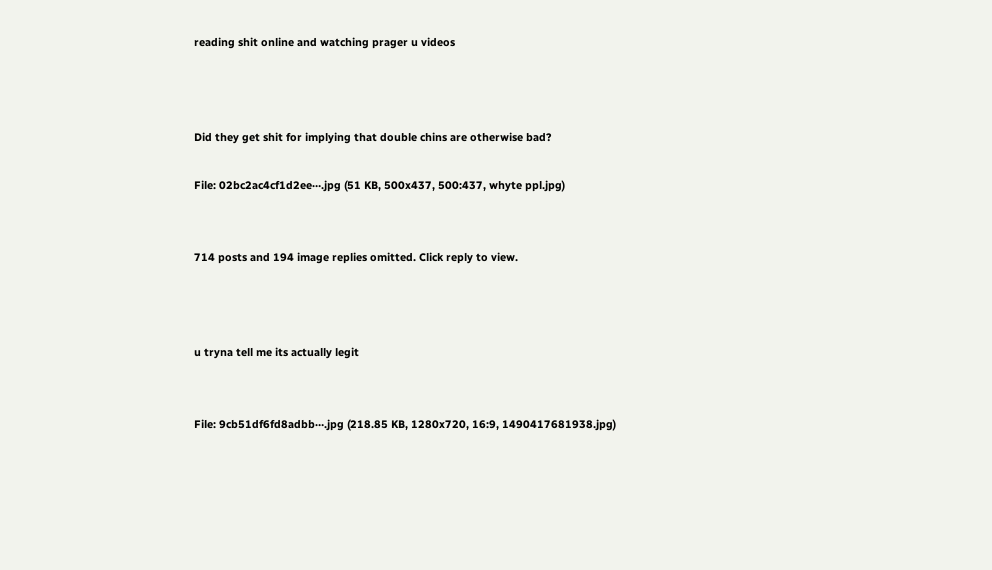reading shit online and watching prager u videos



Did they get shit for implying that double chins are otherwise bad?

File: 02bc2ac4cf1d2ee⋯.jpg (51 KB, 500x437, 500:437, whyte ppl.jpg)


714 posts and 194 image replies omitted. Click reply to view.



u tryna tell me its actually legit


File: 9cb51df6fd8adbb⋯.jpg (218.85 KB, 1280x720, 16:9, 1490417681938.jpg)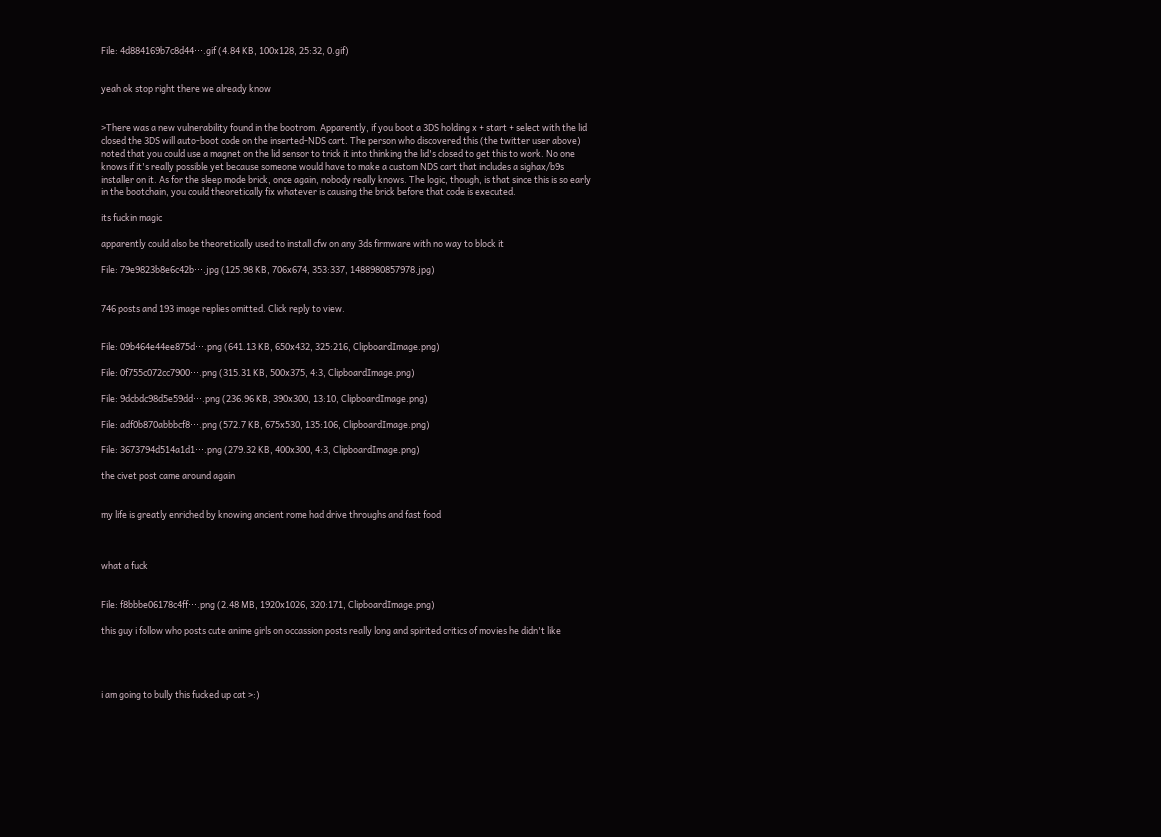File: 4d884169b7c8d44⋯.gif (4.84 KB, 100x128, 25:32, 0.gif)


yeah ok stop right there we already know


>There was a new vulnerability found in the bootrom. Apparently, if you boot a 3DS holding x + start + select with the lid closed the 3DS will auto-boot code on the inserted-NDS cart. The person who discovered this (the twitter user above) noted that you could use a magnet on the lid sensor to trick it into thinking the lid's closed to get this to work. No one knows if it's really possible yet because someone would have to make a custom NDS cart that includes a sighax/b9s installer on it. As for the sleep mode brick, once again, nobody really knows. The logic, though, is that since this is so early in the bootchain, you could theoretically fix whatever is causing the brick before that code is executed.

its fuckin magic

apparently could also be theoretically used to install cfw on any 3ds firmware with no way to block it

File: 79e9823b8e6c42b⋯.jpg (125.98 KB, 706x674, 353:337, 1488980857978.jpg)


746 posts and 193 image replies omitted. Click reply to view.


File: 09b464e44ee875d⋯.png (641.13 KB, 650x432, 325:216, ClipboardImage.png)

File: 0f755c072cc7900⋯.png (315.31 KB, 500x375, 4:3, ClipboardImage.png)

File: 9dcbdc98d5e59dd⋯.png (236.96 KB, 390x300, 13:10, ClipboardImage.png)

File: adf0b870abbbcf8⋯.png (572.7 KB, 675x530, 135:106, ClipboardImage.png)

File: 3673794d514a1d1⋯.png (279.32 KB, 400x300, 4:3, ClipboardImage.png)

the civet post came around again


my life is greatly enriched by knowing ancient rome had drive throughs and fast food



what a fuck


File: f8bbbe06178c4ff⋯.png (2.48 MB, 1920x1026, 320:171, ClipboardImage.png)

this guy i follow who posts cute anime girls on occassion posts really long and spirited critics of movies he didn't like




i am going to bully this fucked up cat >:)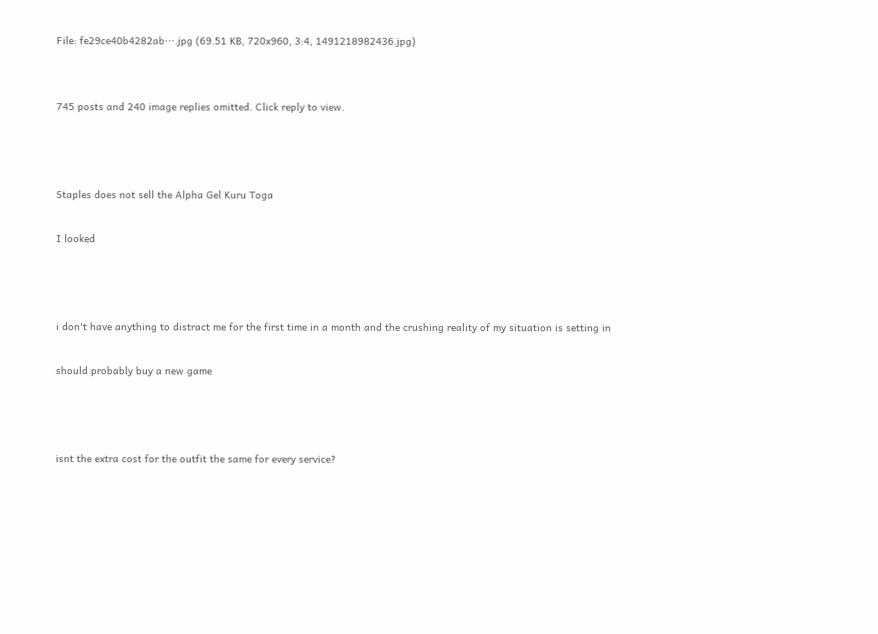File: fe29ce40b4282ab⋯.jpg (69.51 KB, 720x960, 3:4, 1491218982436.jpg)


745 posts and 240 image replies omitted. Click reply to view.



Staples does not sell the Alpha Gel Kuru Toga

I looked



i don't have anything to distract me for the first time in a month and the crushing reality of my situation is setting in

should probably buy a new game



isnt the extra cost for the outfit the same for every service?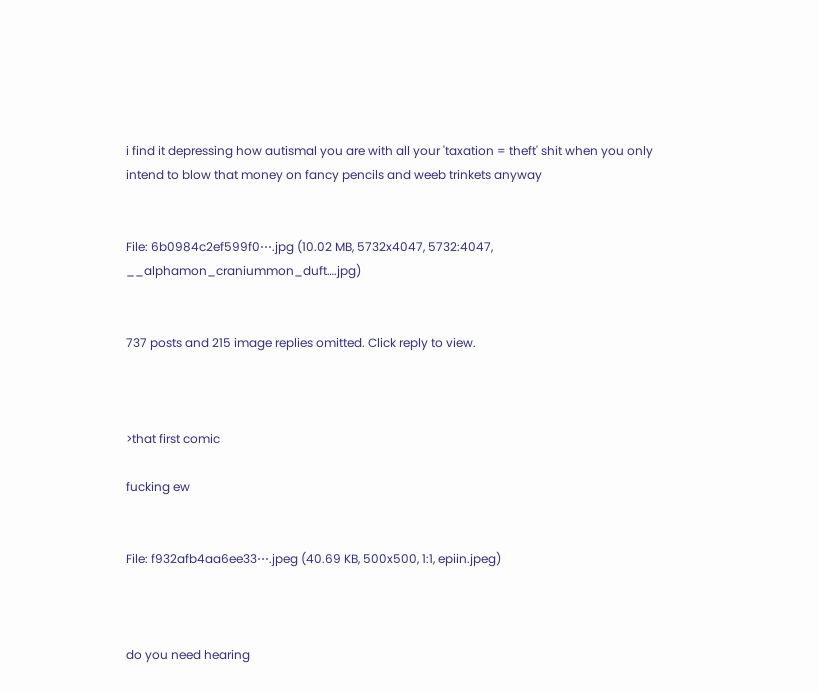i find it depressing how autismal you are with all your 'taxation = theft' shit when you only intend to blow that money on fancy pencils and weeb trinkets anyway


File: 6b0984c2ef599f0⋯.jpg (10.02 MB, 5732x4047, 5732:4047, __alphamon_craniummon_duft….jpg)


737 posts and 215 image replies omitted. Click reply to view.



>that first comic

fucking ew


File: f932afb4aa6ee33⋯.jpeg (40.69 KB, 500x500, 1:1, epiin.jpeg)



do you need hearing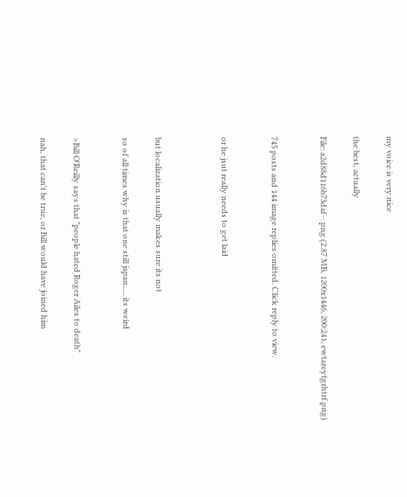my voice is very nice

the best, actually

File: a2d88d116b73daf⋯.png (2.87 MB, 1200x1446, 200:241, ewtareytgrhtrf.png)


745 posts and 144 image replies omitted. Click reply to view.


or he jsut really needs to get laid



but localization usually makes sure its not

so of all times why is that one still japan..... its weird


>Bill O'Reilly says that "people hated Roger Ailes to death"

nah, that can't be true, or Bill would have joined him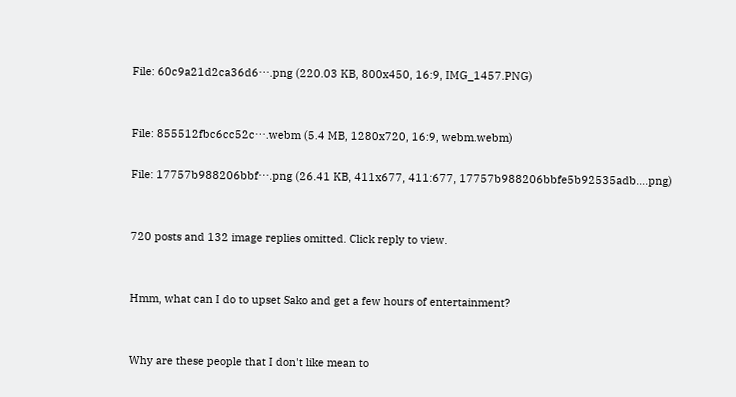File: 60c9a21d2ca36d6⋯.png (220.03 KB, 800x450, 16:9, IMG_1457.PNG)


File: 855512fbc6cc52c⋯.webm (5.4 MB, 1280x720, 16:9, webm.webm)

File: 17757b988206bbf⋯.png (26.41 KB, 411x677, 411:677, 17757b988206bbfe5b92535adb….png)


720 posts and 132 image replies omitted. Click reply to view.


Hmm, what can I do to upset Sako and get a few hours of entertainment?


Why are these people that I don't like mean to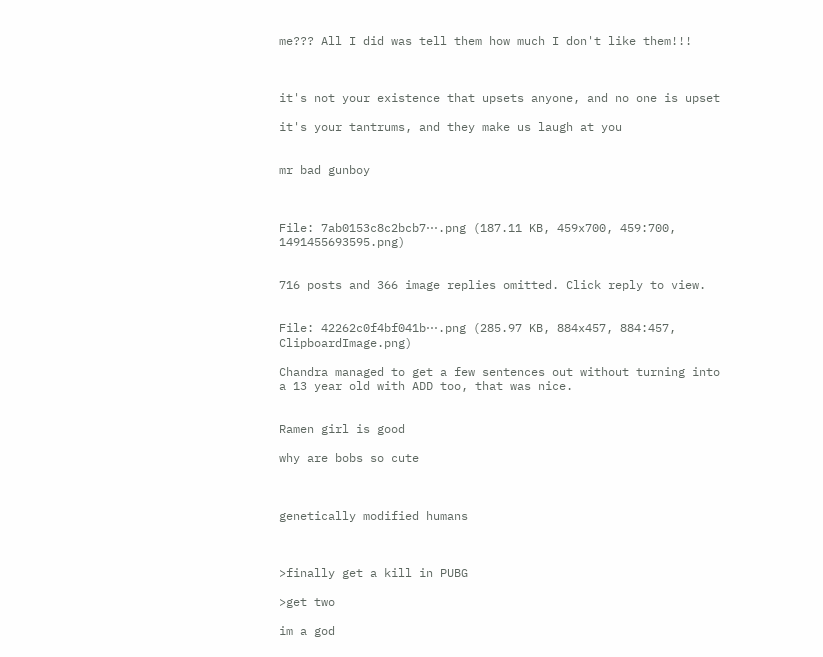me??? All I did was tell them how much I don't like them!!!



it's not your existence that upsets anyone, and no one is upset

it's your tantrums, and they make us laugh at you


mr bad gunboy



File: 7ab0153c8c2bcb7⋯.png (187.11 KB, 459x700, 459:700, 1491455693595.png)


716 posts and 366 image replies omitted. Click reply to view.


File: 42262c0f4bf041b⋯.png (285.97 KB, 884x457, 884:457, ClipboardImage.png)

Chandra managed to get a few sentences out without turning into a 13 year old with ADD too, that was nice.


Ramen girl is good

why are bobs so cute



genetically modified humans



>finally get a kill in PUBG

>get two

im a god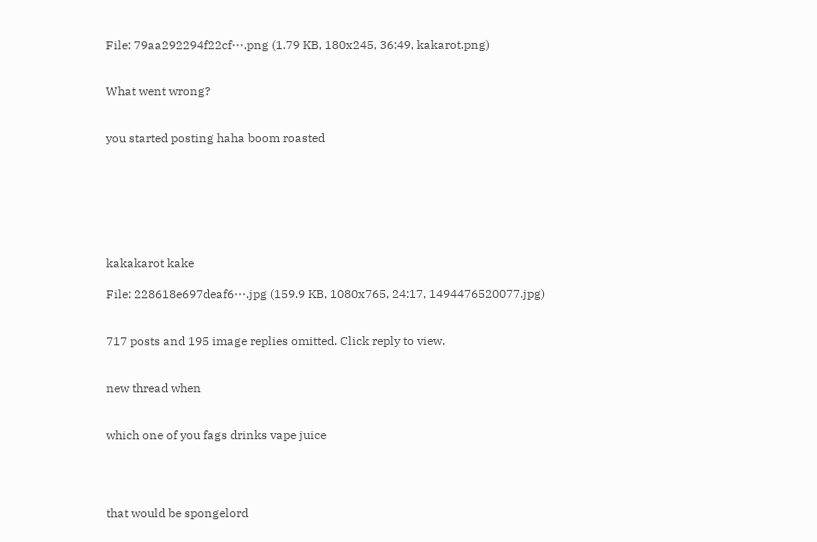File: 79aa292294f22cf⋯.png (1.79 KB, 180x245, 36:49, kakarot.png)


What went wrong?


you started posting haha boom roasted







kakakarot kake

File: 228618e697deaf6⋯.jpg (159.9 KB, 1080x765, 24:17, 1494476520077.jpg)


717 posts and 195 image replies omitted. Click reply to view.


new thread when


which one of you fags drinks vape juice




that would be spongelord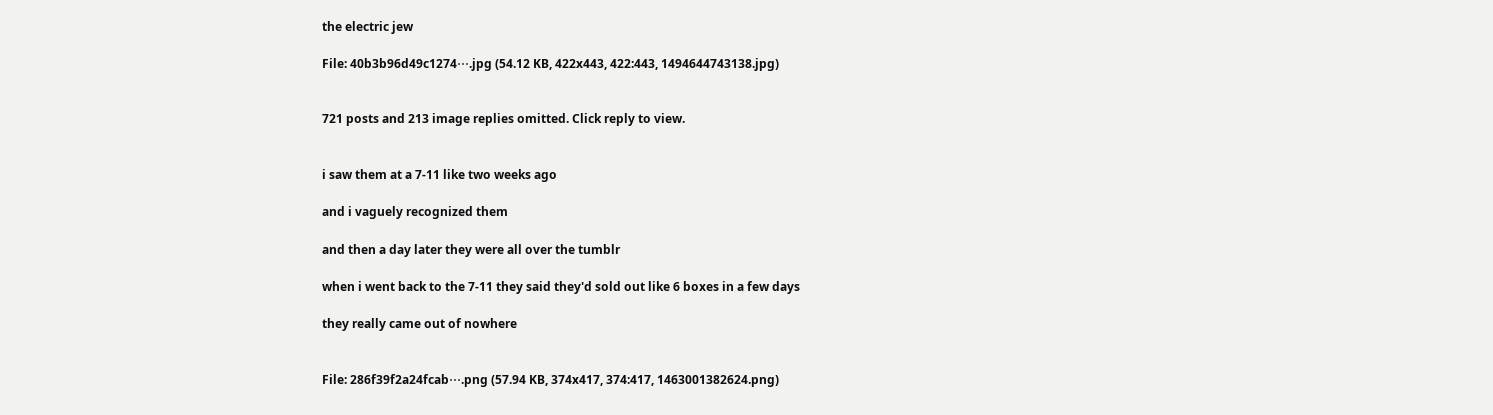the electric jew

File: 40b3b96d49c1274⋯.jpg (54.12 KB, 422x443, 422:443, 1494644743138.jpg)


721 posts and 213 image replies omitted. Click reply to view.


i saw them at a 7-11 like two weeks ago

and i vaguely recognized them

and then a day later they were all over the tumblr

when i went back to the 7-11 they said they'd sold out like 6 boxes in a few days

they really came out of nowhere


File: 286f39f2a24fcab⋯.png (57.94 KB, 374x417, 374:417, 1463001382624.png)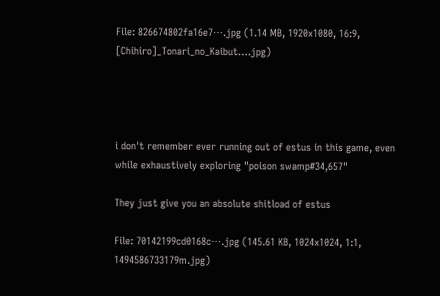File: 826674802fa16e7⋯.jpg (1.14 MB, 1920x1080, 16:9, [Chihiro]_Tonari_no_Kaibut….jpg)




i don't remember ever running out of estus in this game, even while exhaustively exploring "poison swamp#34,657"

They just give you an absolute shitload of estus

File: 70142199cd0168c⋯.jpg (145.61 KB, 1024x1024, 1:1, 1494586733179m.jpg)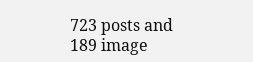723 posts and 189 image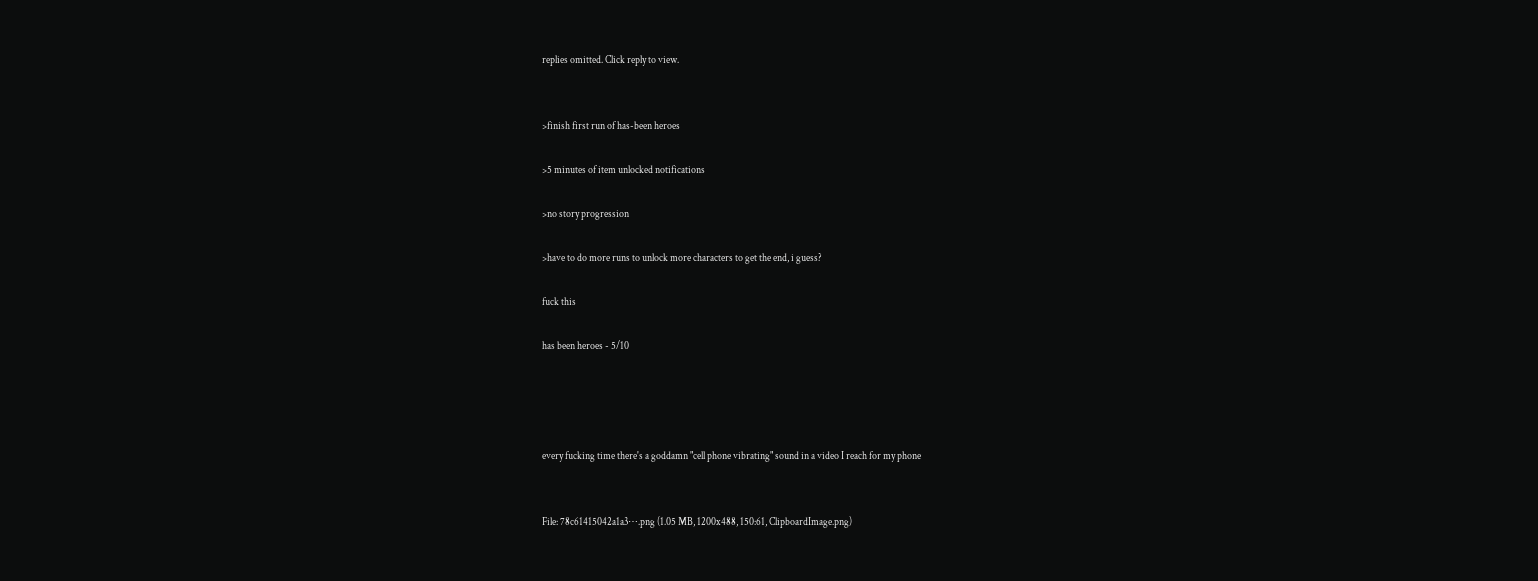replies omitted. Click reply to view.


>finish first run of has-been heroes

>5 minutes of item unlocked notifications

>no story progression

>have to do more runs to unlock more characters to get the end, i guess?

fuck this

has been heroes - 5/10




every fucking time there's a goddamn "cell phone vibrating" sound in a video I reach for my phone


File: 78c61415042a1a3⋯.png (1.05 MB, 1200x488, 150:61, ClipboardImage.png)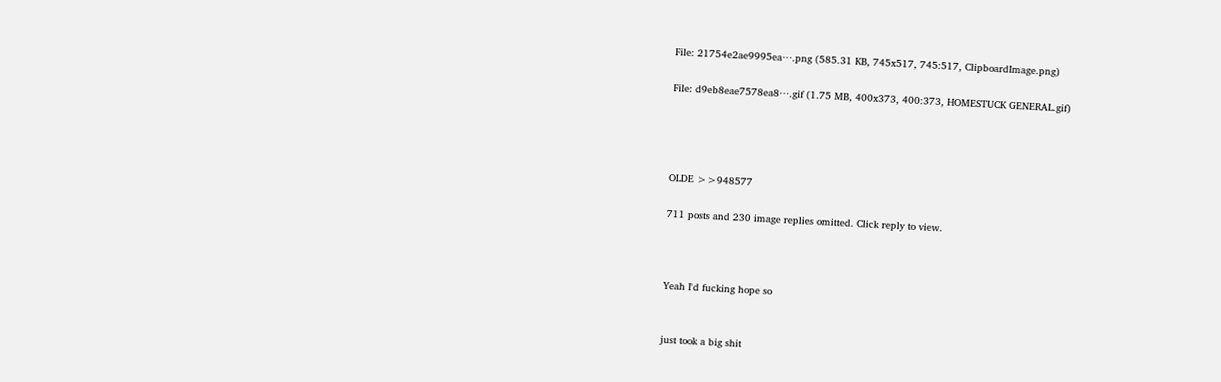File: 21754e2ae9995ea⋯.png (585.31 KB, 745x517, 745:517, ClipboardImage.png)

File: d9eb8eae7578ea8⋯.gif (1.75 MB, 400x373, 400:373, HOMESTUCK GENERAL.gif)




OLDE >>948577

711 posts and 230 image replies omitted. Click reply to view.



Yeah I'd fucking hope so


just took a big shit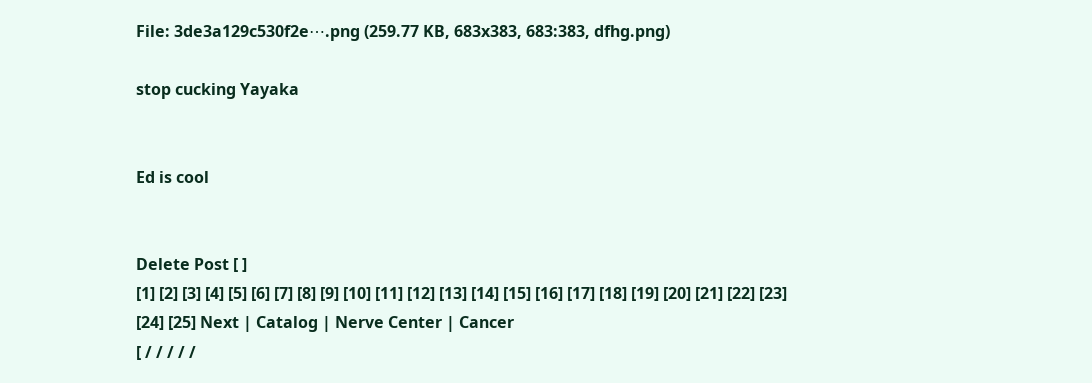File: 3de3a129c530f2e⋯.png (259.77 KB, 683x383, 683:383, dfhg.png)

stop cucking Yayaka


Ed is cool


Delete Post [ ]
[1] [2] [3] [4] [5] [6] [7] [8] [9] [10] [11] [12] [13] [14] [15] [16] [17] [18] [19] [20] [21] [22] [23] [24] [25] Next | Catalog | Nerve Center | Cancer
[ / / / / /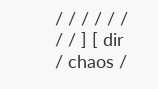/ / / / / / / / ] [ dir / chaos /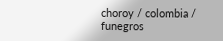choroy / colombia / funegros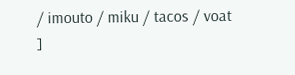/ imouto / miku / tacos / voat ]